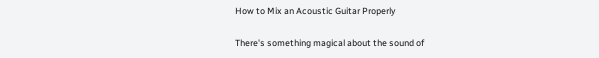How to Mix an Acoustic Guitar Properly

There's something magical about the sound of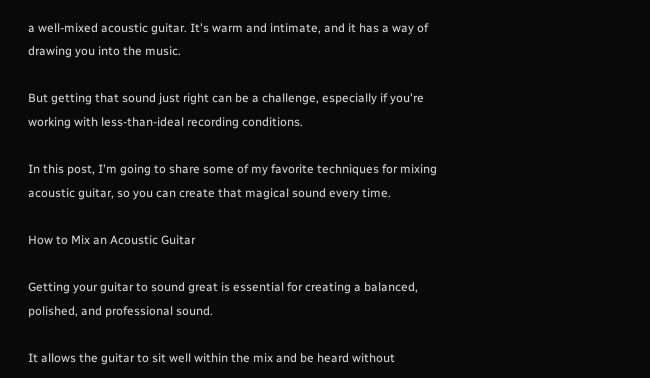a well-mixed acoustic guitar. It's warm and intimate, and it has a way of drawing you into the music.

But getting that sound just right can be a challenge, especially if you're working with less-than-ideal recording conditions.

In this post, I'm going to share some of my favorite techniques for mixing acoustic guitar, so you can create that magical sound every time.

How to Mix an Acoustic Guitar

Getting your guitar to sound great is essential for creating a balanced, polished, and professional sound.

It allows the guitar to sit well within the mix and be heard without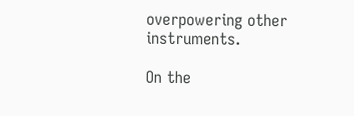overpowering other instruments.

On the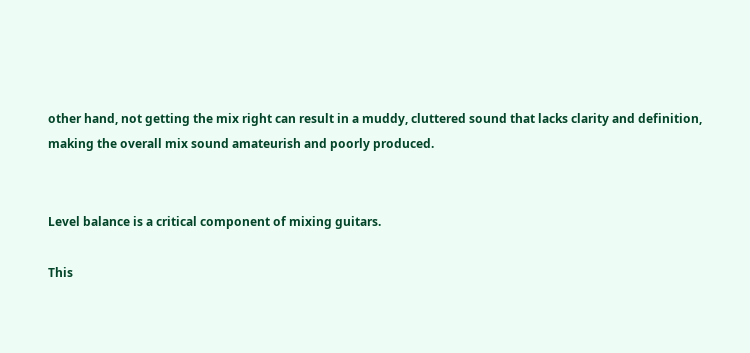other hand, not getting the mix right can result in a muddy, cluttered sound that lacks clarity and definition, making the overall mix sound amateurish and poorly produced.


Level balance is a critical component of mixing guitars.

This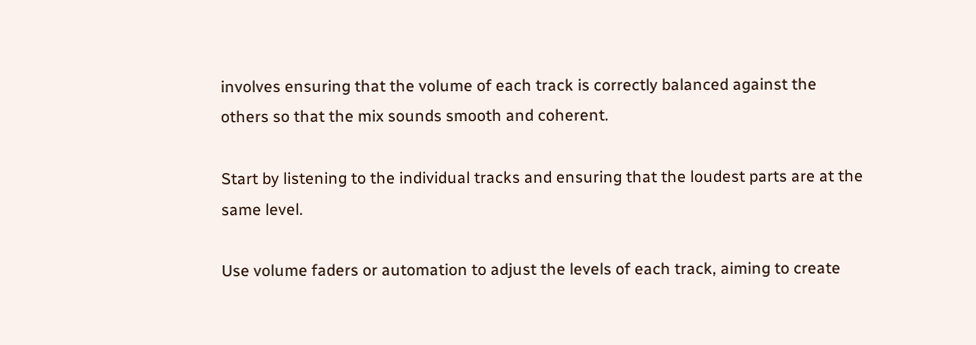involves ensuring that the volume of each track is correctly balanced against the others so that the mix sounds smooth and coherent.

Start by listening to the individual tracks and ensuring that the loudest parts are at the same level.

Use volume faders or automation to adjust the levels of each track, aiming to create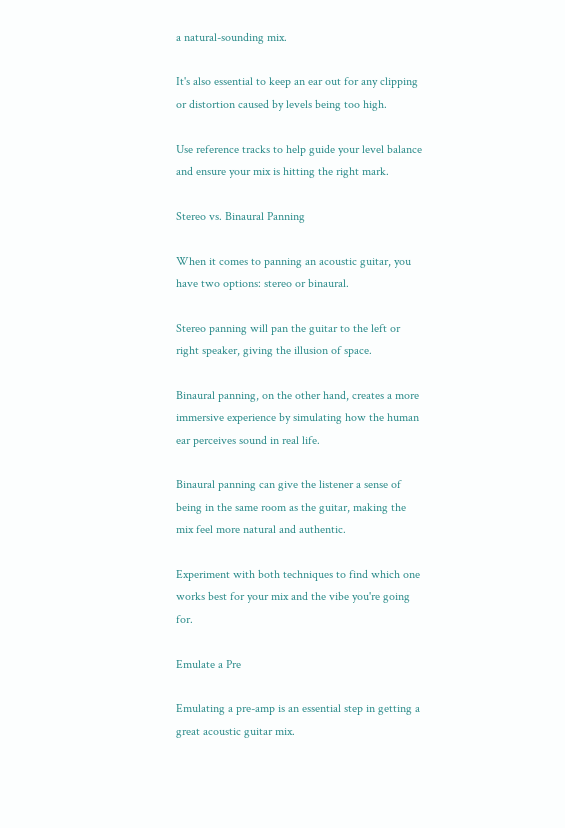a natural-sounding mix.

It's also essential to keep an ear out for any clipping or distortion caused by levels being too high.

Use reference tracks to help guide your level balance and ensure your mix is hitting the right mark.

Stereo vs. Binaural Panning

When it comes to panning an acoustic guitar, you have two options: stereo or binaural.

Stereo panning will pan the guitar to the left or right speaker, giving the illusion of space.

Binaural panning, on the other hand, creates a more immersive experience by simulating how the human ear perceives sound in real life.

Binaural panning can give the listener a sense of being in the same room as the guitar, making the mix feel more natural and authentic.

Experiment with both techniques to find which one works best for your mix and the vibe you're going for.

Emulate a Pre

Emulating a pre-amp is an essential step in getting a great acoustic guitar mix.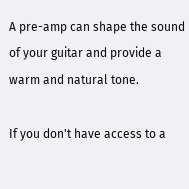A pre-amp can shape the sound of your guitar and provide a warm and natural tone.

If you don't have access to a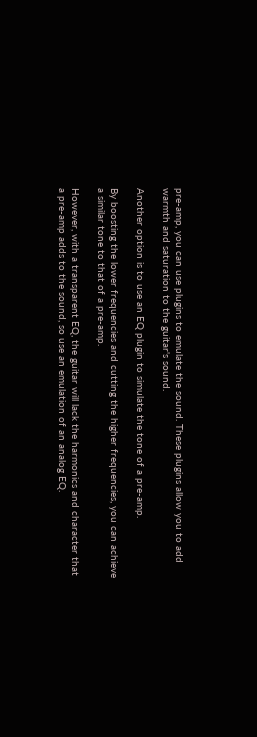pre-amp, you can use plugins to emulate the sound. These plugins allow you to add warmth and saturation to the guitar's sound.

Another option is to use an EQ plugin to simulate the tone of a pre-amp.

By boosting the lower frequencies and cutting the higher frequencies, you can achieve a similar tone to that of a pre-amp.

However, with a transparent EQ, the guitar will lack the harmonics and character that a pre-amp adds to the sound, so use an emulation of an analog EQ.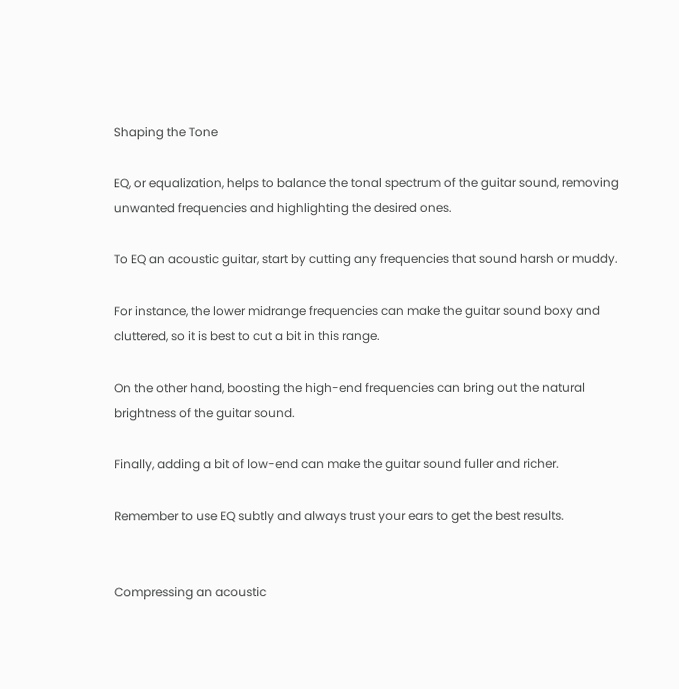Shaping the Tone

EQ, or equalization, helps to balance the tonal spectrum of the guitar sound, removing unwanted frequencies and highlighting the desired ones.

To EQ an acoustic guitar, start by cutting any frequencies that sound harsh or muddy.

For instance, the lower midrange frequencies can make the guitar sound boxy and cluttered, so it is best to cut a bit in this range.

On the other hand, boosting the high-end frequencies can bring out the natural brightness of the guitar sound.

Finally, adding a bit of low-end can make the guitar sound fuller and richer.

Remember to use EQ subtly and always trust your ears to get the best results.


Compressing an acoustic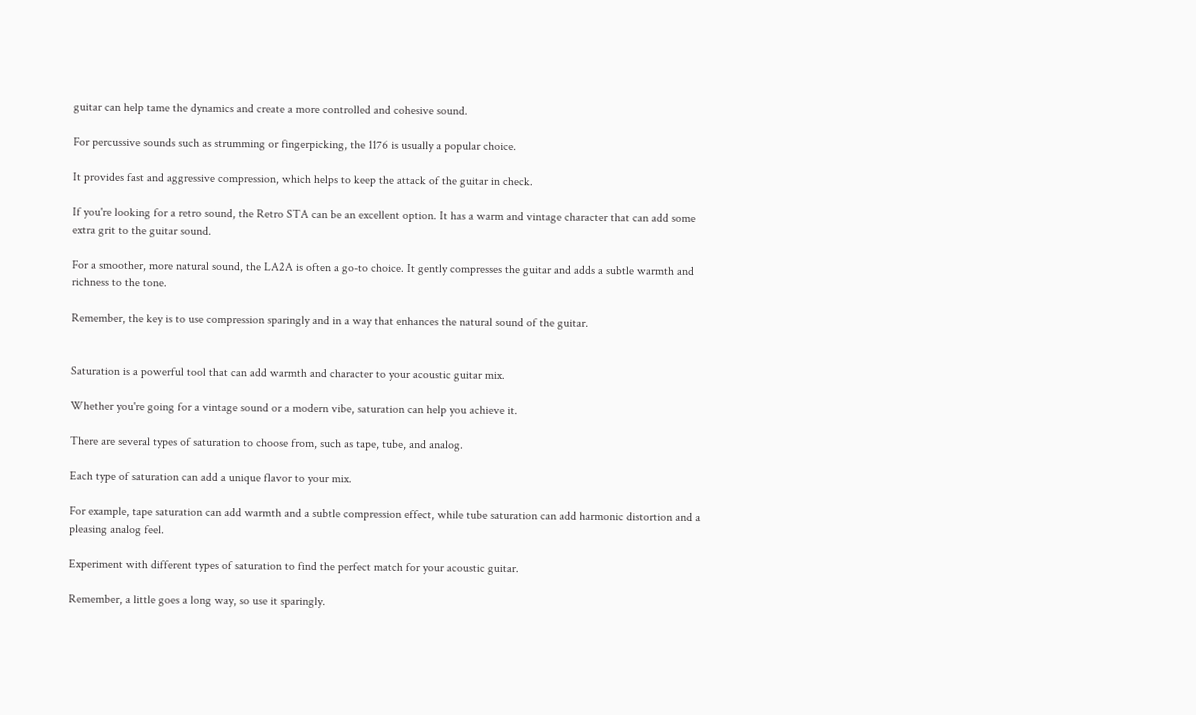guitar can help tame the dynamics and create a more controlled and cohesive sound.

For percussive sounds such as strumming or fingerpicking, the 1176 is usually a popular choice.

It provides fast and aggressive compression, which helps to keep the attack of the guitar in check.

If you're looking for a retro sound, the Retro STA can be an excellent option. It has a warm and vintage character that can add some extra grit to the guitar sound.

For a smoother, more natural sound, the LA2A is often a go-to choice. It gently compresses the guitar and adds a subtle warmth and richness to the tone.

Remember, the key is to use compression sparingly and in a way that enhances the natural sound of the guitar.


Saturation is a powerful tool that can add warmth and character to your acoustic guitar mix.

Whether you're going for a vintage sound or a modern vibe, saturation can help you achieve it.

There are several types of saturation to choose from, such as tape, tube, and analog.

Each type of saturation can add a unique flavor to your mix.

For example, tape saturation can add warmth and a subtle compression effect, while tube saturation can add harmonic distortion and a pleasing analog feel.

Experiment with different types of saturation to find the perfect match for your acoustic guitar.

Remember, a little goes a long way, so use it sparingly.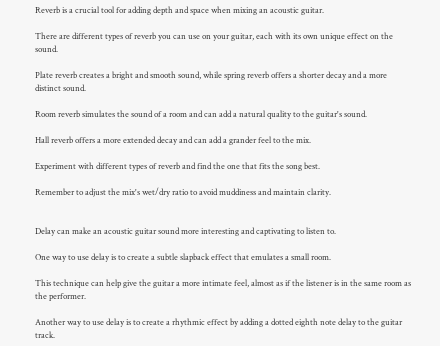Reverb is a crucial tool for adding depth and space when mixing an acoustic guitar.

There are different types of reverb you can use on your guitar, each with its own unique effect on the sound.

Plate reverb creates a bright and smooth sound, while spring reverb offers a shorter decay and a more distinct sound.

Room reverb simulates the sound of a room and can add a natural quality to the guitar's sound.

Hall reverb offers a more extended decay and can add a grander feel to the mix.

Experiment with different types of reverb and find the one that fits the song best.

Remember to adjust the mix's wet/dry ratio to avoid muddiness and maintain clarity.


Delay can make an acoustic guitar sound more interesting and captivating to listen to.

One way to use delay is to create a subtle slapback effect that emulates a small room.

This technique can help give the guitar a more intimate feel, almost as if the listener is in the same room as the performer.

Another way to use delay is to create a rhythmic effect by adding a dotted eighth note delay to the guitar track.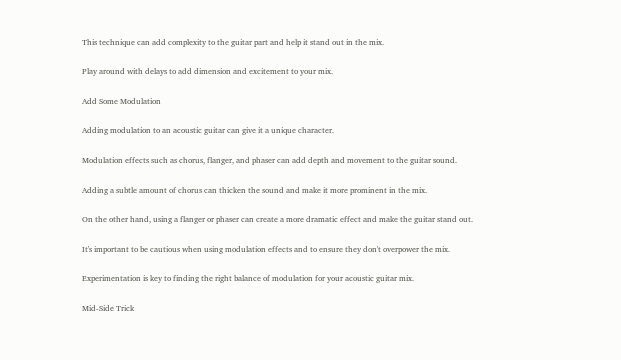This technique can add complexity to the guitar part and help it stand out in the mix.

Play around with delays to add dimension and excitement to your mix.

Add Some Modulation

Adding modulation to an acoustic guitar can give it a unique character.

Modulation effects such as chorus, flanger, and phaser can add depth and movement to the guitar sound.

Adding a subtle amount of chorus can thicken the sound and make it more prominent in the mix.

On the other hand, using a flanger or phaser can create a more dramatic effect and make the guitar stand out.

It's important to be cautious when using modulation effects and to ensure they don't overpower the mix.

Experimentation is key to finding the right balance of modulation for your acoustic guitar mix.

Mid-Side Trick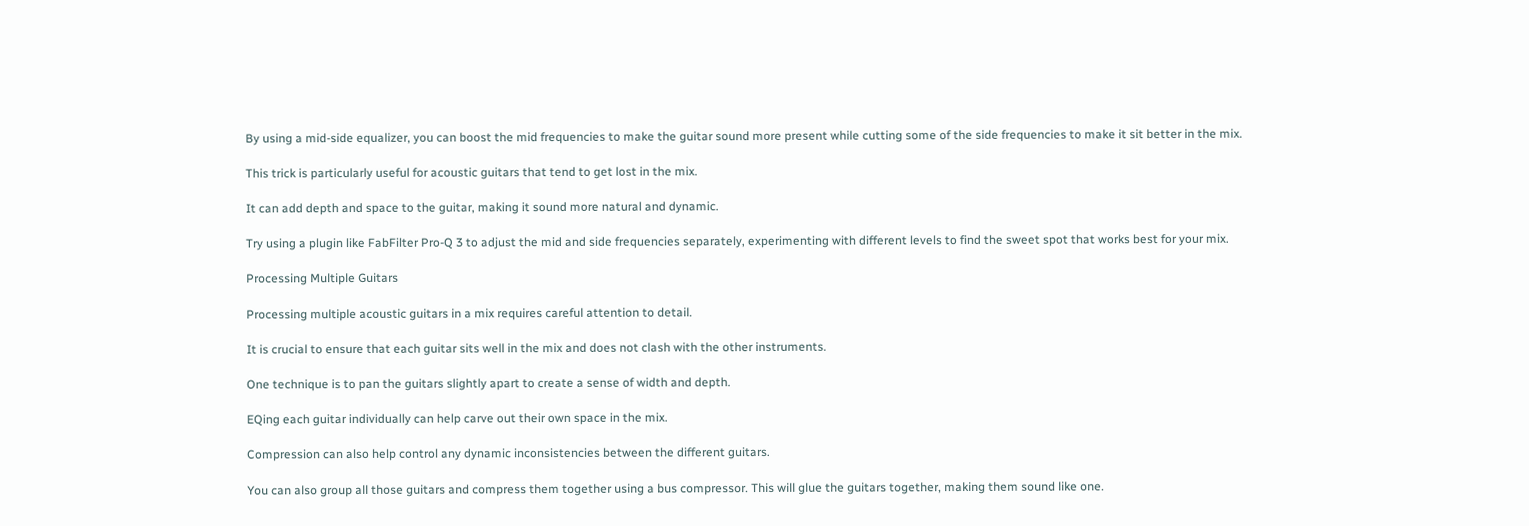By using a mid-side equalizer, you can boost the mid frequencies to make the guitar sound more present while cutting some of the side frequencies to make it sit better in the mix.

This trick is particularly useful for acoustic guitars that tend to get lost in the mix.

It can add depth and space to the guitar, making it sound more natural and dynamic.

Try using a plugin like FabFilter Pro-Q 3 to adjust the mid and side frequencies separately, experimenting with different levels to find the sweet spot that works best for your mix.

Processing Multiple Guitars

Processing multiple acoustic guitars in a mix requires careful attention to detail.

It is crucial to ensure that each guitar sits well in the mix and does not clash with the other instruments.

One technique is to pan the guitars slightly apart to create a sense of width and depth.

EQing each guitar individually can help carve out their own space in the mix.

Compression can also help control any dynamic inconsistencies between the different guitars.

You can also group all those guitars and compress them together using a bus compressor. This will glue the guitars together, making them sound like one.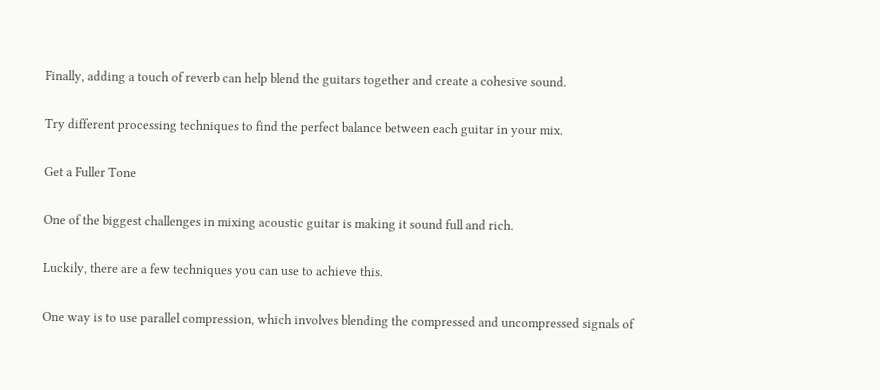Finally, adding a touch of reverb can help blend the guitars together and create a cohesive sound.

Try different processing techniques to find the perfect balance between each guitar in your mix.

Get a Fuller Tone

One of the biggest challenges in mixing acoustic guitar is making it sound full and rich.

Luckily, there are a few techniques you can use to achieve this.

One way is to use parallel compression, which involves blending the compressed and uncompressed signals of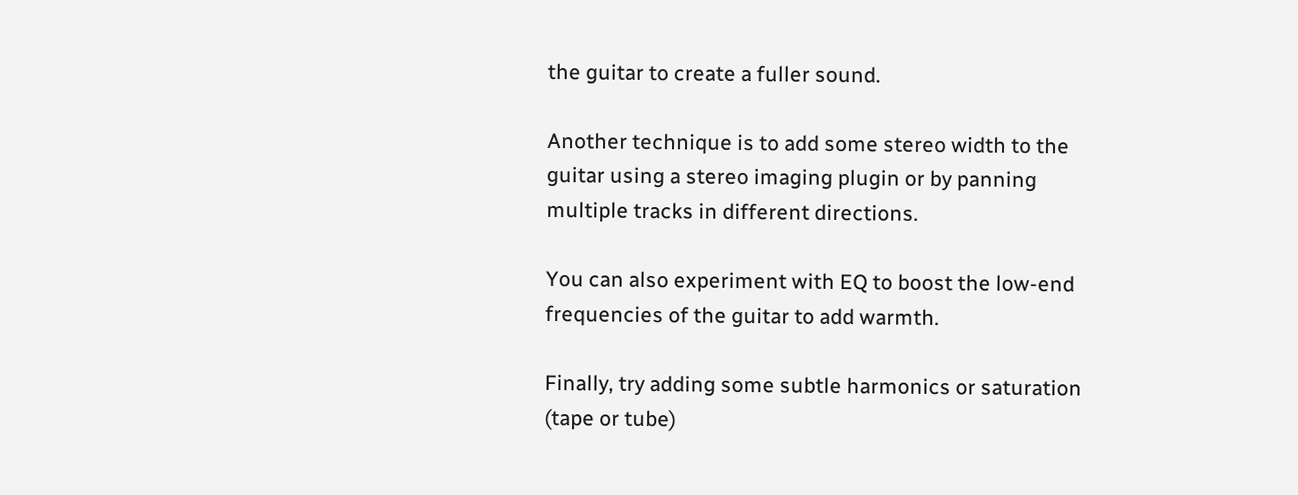the guitar to create a fuller sound.

Another technique is to add some stereo width to the guitar using a stereo imaging plugin or by panning multiple tracks in different directions.

You can also experiment with EQ to boost the low-end frequencies of the guitar to add warmth.

Finally, try adding some subtle harmonics or saturation (tape or tube)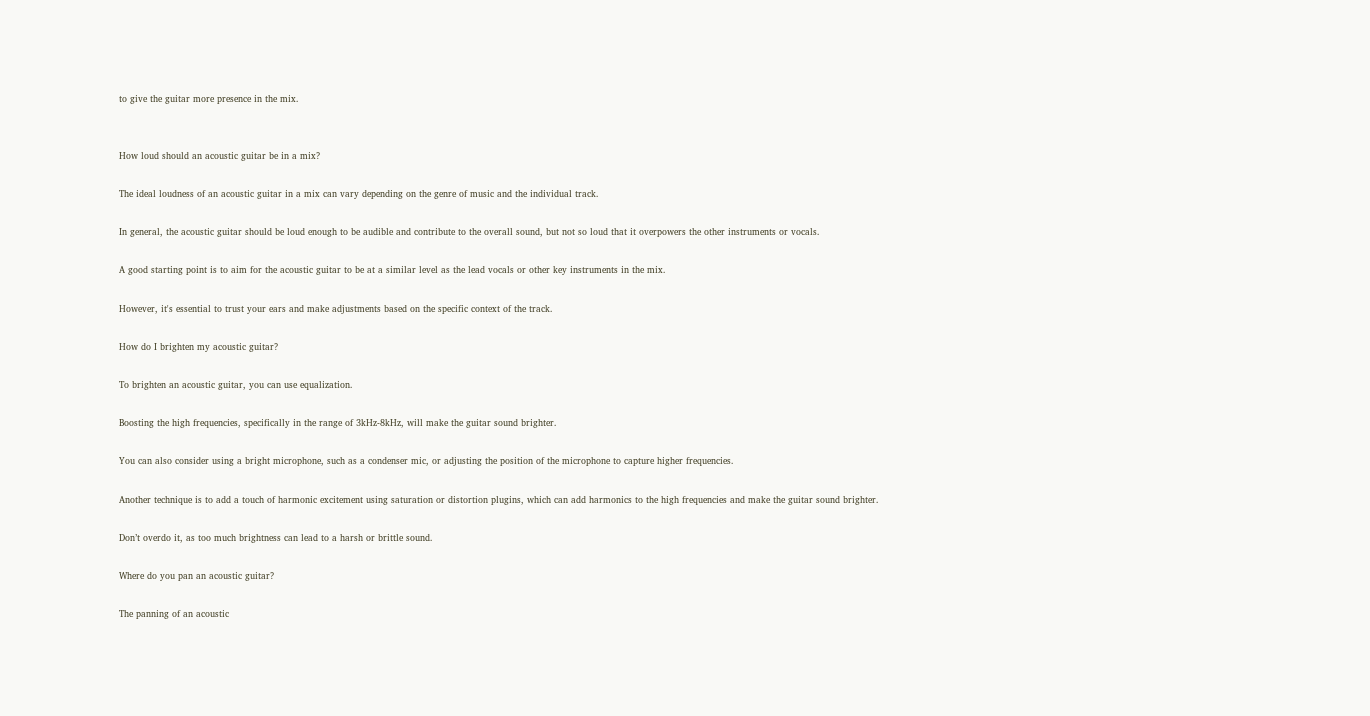to give the guitar more presence in the mix.


How loud should an acoustic guitar be in a mix?

The ideal loudness of an acoustic guitar in a mix can vary depending on the genre of music and the individual track.

In general, the acoustic guitar should be loud enough to be audible and contribute to the overall sound, but not so loud that it overpowers the other instruments or vocals.

A good starting point is to aim for the acoustic guitar to be at a similar level as the lead vocals or other key instruments in the mix.

However, it's essential to trust your ears and make adjustments based on the specific context of the track.

How do I brighten my acoustic guitar?

To brighten an acoustic guitar, you can use equalization.

Boosting the high frequencies, specifically in the range of 3kHz-8kHz, will make the guitar sound brighter.

You can also consider using a bright microphone, such as a condenser mic, or adjusting the position of the microphone to capture higher frequencies.

Another technique is to add a touch of harmonic excitement using saturation or distortion plugins, which can add harmonics to the high frequencies and make the guitar sound brighter.

Don’t overdo it, as too much brightness can lead to a harsh or brittle sound.

Where do you pan an acoustic guitar?

The panning of an acoustic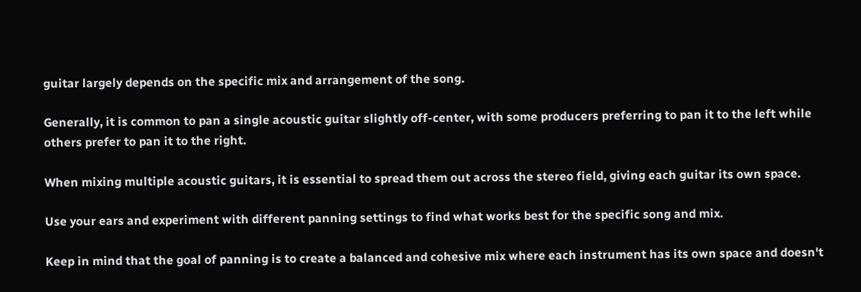guitar largely depends on the specific mix and arrangement of the song.

Generally, it is common to pan a single acoustic guitar slightly off-center, with some producers preferring to pan it to the left while others prefer to pan it to the right.

When mixing multiple acoustic guitars, it is essential to spread them out across the stereo field, giving each guitar its own space.

Use your ears and experiment with different panning settings to find what works best for the specific song and mix.

Keep in mind that the goal of panning is to create a balanced and cohesive mix where each instrument has its own space and doesn't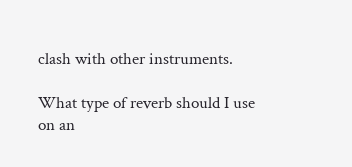clash with other instruments.

What type of reverb should I use on an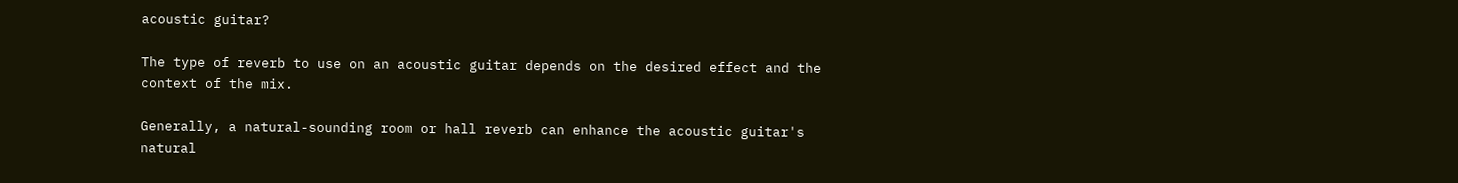acoustic guitar?

The type of reverb to use on an acoustic guitar depends on the desired effect and the context of the mix.

Generally, a natural-sounding room or hall reverb can enhance the acoustic guitar's natural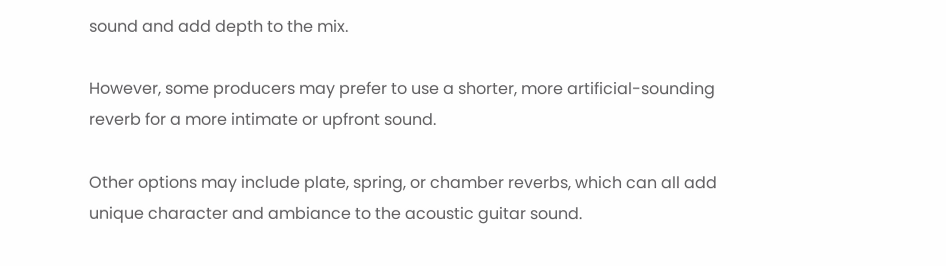sound and add depth to the mix.

However, some producers may prefer to use a shorter, more artificial-sounding reverb for a more intimate or upfront sound.

Other options may include plate, spring, or chamber reverbs, which can all add unique character and ambiance to the acoustic guitar sound.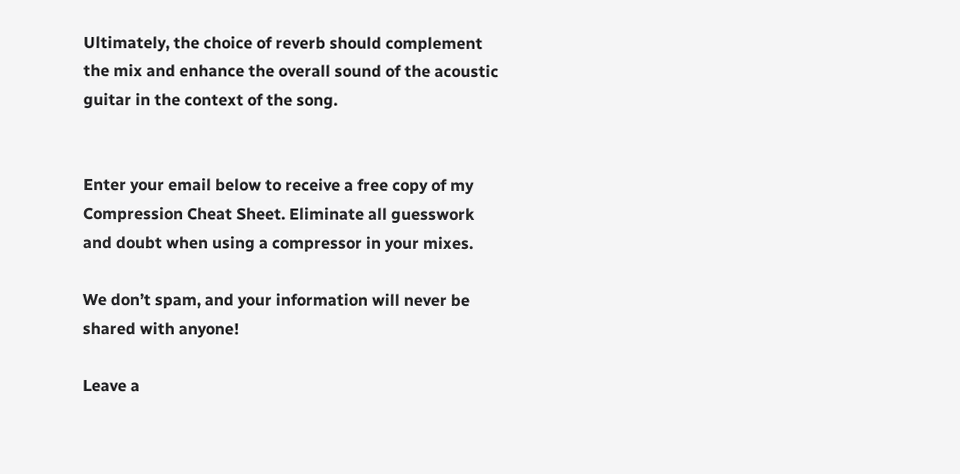Ultimately, the choice of reverb should complement the mix and enhance the overall sound of the acoustic guitar in the context of the song.


Enter your email below to receive a free copy of my Compression Cheat Sheet. Eliminate all guesswork and doubt when using a compressor in your mixes.

We don’t spam, and your information will never be shared with anyone!

Leave a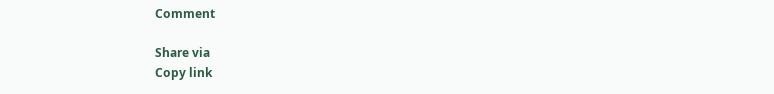Comment

Share via
Copy link